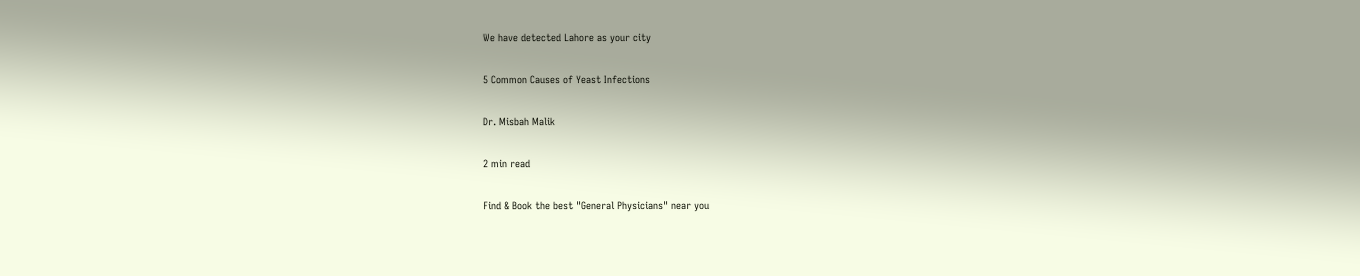We have detected Lahore as your city

5 Common Causes of Yeast Infections

Dr. Misbah Malik

2 min read

Find & Book the best "General Physicians" near you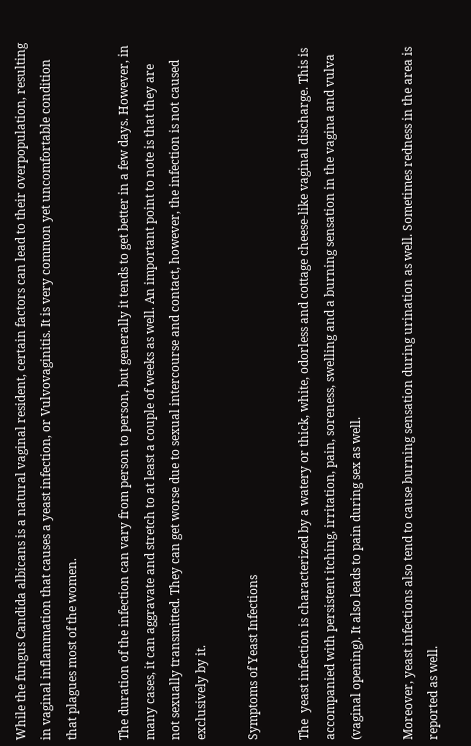While the fungus Candida albicans is a natural vaginal resident, certain factors can lead to their overpopulation, resulting in vaginal inflammation that causes a yeast infection, or Vulvovaginitis. It is very common yet uncomfortable condition that plagues most of the women.

The duration of the infection can vary from person to person, but generally it tends to get better in a few days. However, in many cases, it can aggravate and stretch to at least a couple of weeks as well. An important point to note is that they are not sexually transmitted. They can get worse due to sexual intercourse and contact, however, the infection is not caused exclusively by it.

Symptoms of Yeast Infections

The  yeast infection is characterized by a watery or thick, white, odorless and cottage cheese-like vaginal discharge. This is accompanied with persistent itching, irritation, pain, soreness, swelling and a burning sensation in the vagina and vulva (vaginal opening). It also leads to pain during sex as well.

Moreover, yeast infections also tend to cause burning sensation during urination as well. Sometimes redness in the area is reported as well.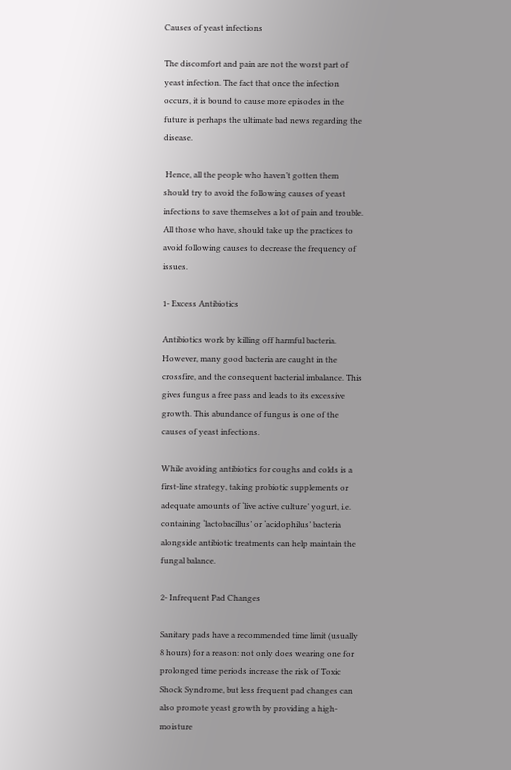Causes of yeast infections

The discomfort and pain are not the worst part of yeast infection. The fact that once the infection occurs, it is bound to cause more episodes in the future is perhaps the ultimate bad news regarding the disease.

 Hence, all the people who haven’t gotten them should try to avoid the following causes of yeast infections to save themselves a lot of pain and trouble. All those who have, should take up the practices to avoid following causes to decrease the frequency of issues.

1- Excess Antibiotics

Antibiotics work by killing off harmful bacteria. However, many good bacteria are caught in the crossfire, and the consequent bacterial imbalance. This gives fungus a free pass and leads to its excessive growth. This abundance of fungus is one of the causes of yeast infections.

While avoiding antibiotics for coughs and colds is a first-line strategy, taking probiotic supplements or adequate amounts of ‘live active culture’ yogurt, i.e. containing ‘lactobacillus’ or ‘acidophilus’ bacteria alongside antibiotic treatments can help maintain the fungal balance.

2- Infrequent Pad Changes

Sanitary pads have a recommended time limit (usually 8 hours) for a reason: not only does wearing one for prolonged time periods increase the risk of Toxic Shock Syndrome, but less frequent pad changes can also promote yeast growth by providing a high-moisture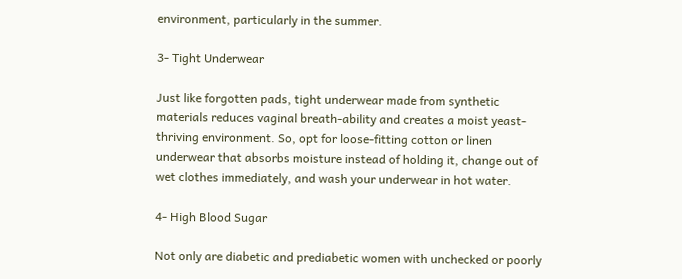environment, particularly in the summer.

3- Tight Underwear

Just like forgotten pads, tight underwear made from synthetic materials reduces vaginal breath-ability and creates a moist yeast-thriving environment. So, opt for loose-fitting cotton or linen underwear that absorbs moisture instead of holding it, change out of wet clothes immediately, and wash your underwear in hot water.

4- High Blood Sugar

Not only are diabetic and prediabetic women with unchecked or poorly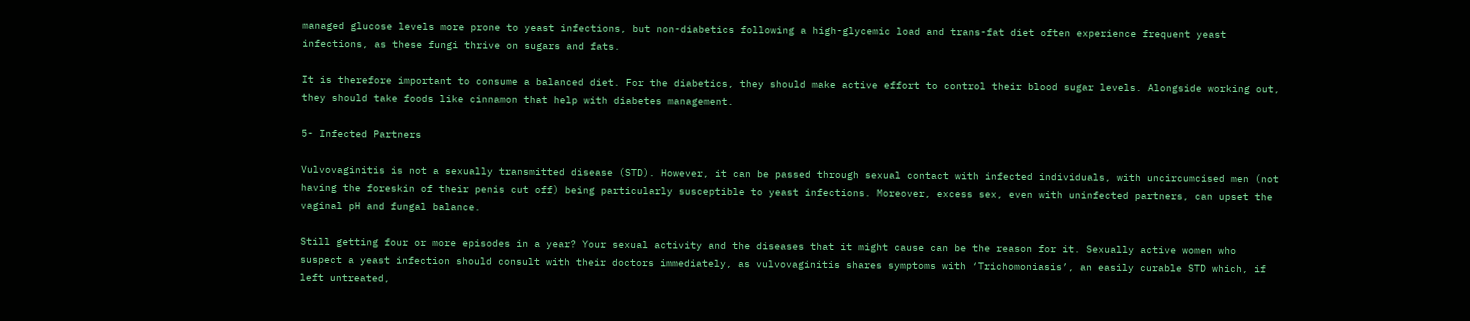managed glucose levels more prone to yeast infections, but non-diabetics following a high-glycemic load and trans-fat diet often experience frequent yeast infections, as these fungi thrive on sugars and fats.

It is therefore important to consume a balanced diet. For the diabetics, they should make active effort to control their blood sugar levels. Alongside working out, they should take foods like cinnamon that help with diabetes management.

5- Infected Partners

Vulvovaginitis is not a sexually transmitted disease (STD). However, it can be passed through sexual contact with infected individuals, with uncircumcised men (not having the foreskin of their penis cut off) being particularly susceptible to yeast infections. Moreover, excess sex, even with uninfected partners, can upset the vaginal pH and fungal balance.

Still getting four or more episodes in a year? Your sexual activity and the diseases that it might cause can be the reason for it. Sexually active women who suspect a yeast infection should consult with their doctors immediately, as vulvovaginitis shares symptoms with ‘Trichomoniasis’, an easily curable STD which, if left untreated,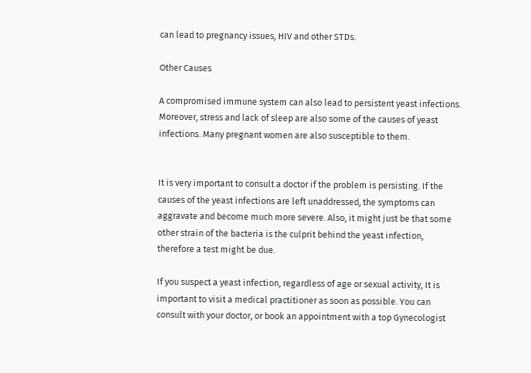can lead to pregnancy issues, HIV and other STDs.

Other Causes

A compromised immune system can also lead to persistent yeast infections. Moreover, stress and lack of sleep are also some of the causes of yeast infections. Many pregnant women are also susceptible to them.


It is very important to consult a doctor if the problem is persisting. If the causes of the yeast infections are left unaddressed, the symptoms can aggravate and become much more severe. Also, it might just be that some other strain of the bacteria is the culprit behind the yeast infection, therefore a test might be due.

If you suspect a yeast infection, regardless of age or sexual activity, It is important to visit a medical practitioner as soon as possible. You can consult with your doctor, or book an appointment with a top Gynecologist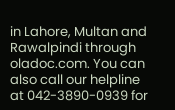in Lahore, Multan and Rawalpindi through oladoc.com. You can also call our helpline at 042-3890-0939 for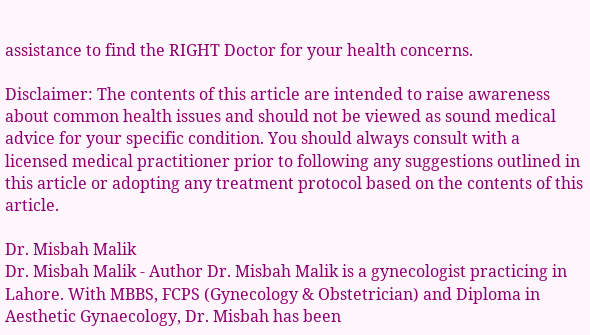assistance to find the RIGHT Doctor for your health concerns.

Disclaimer: The contents of this article are intended to raise awareness about common health issues and should not be viewed as sound medical advice for your specific condition. You should always consult with a licensed medical practitioner prior to following any suggestions outlined in this article or adopting any treatment protocol based on the contents of this article.

Dr. Misbah Malik
Dr. Misbah Malik - Author Dr. Misbah Malik is a gynecologist practicing in Lahore. With MBBS, FCPS (Gynecology & Obstetrician) and Diploma in Aesthetic Gynaecology, Dr. Misbah has been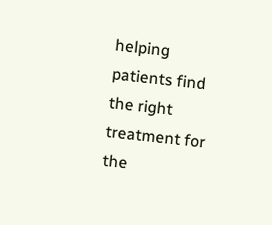helping patients find the right treatment for the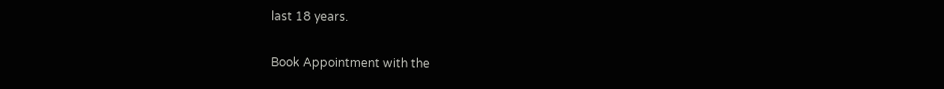last 18 years.

Book Appointment with the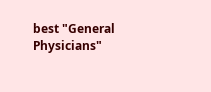best "General Physicians"